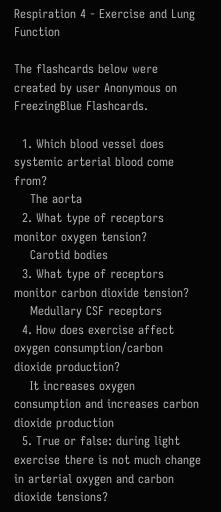Respiration 4 - Exercise and Lung Function

The flashcards below were created by user Anonymous on FreezingBlue Flashcards.

  1. Which blood vessel does systemic arterial blood come from?
    The aorta
  2. What type of receptors monitor oxygen tension?
    Carotid bodies
  3. What type of receptors monitor carbon dioxide tension?
    Medullary CSF receptors
  4. How does exercise affect oxygen consumption/carbon dioxide production?
    It increases oxygen consumption and increases carbon dioxide production
  5. True or false: during light exercise there is not much change in arterial oxygen and carbon dioxide tensions?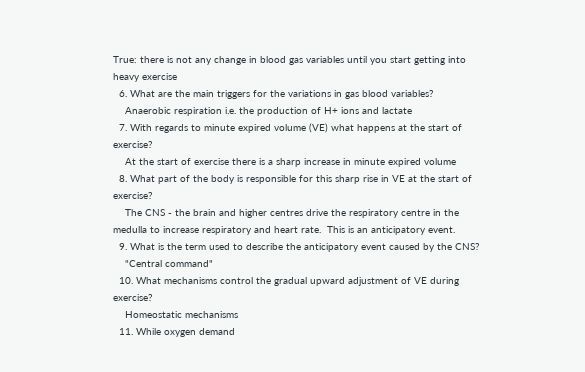True: there is not any change in blood gas variables until you start getting into heavy exercise
  6. What are the main triggers for the variations in gas blood variables?
    Anaerobic respiration i.e. the production of H+ ions and lactate
  7. With regards to minute expired volume (VE) what happens at the start of exercise?
    At the start of exercise there is a sharp increase in minute expired volume
  8. What part of the body is responsible for this sharp rise in VE at the start of exercise?
    The CNS - the brain and higher centres drive the respiratory centre in the medulla to increase respiratory and heart rate.  This is an anticipatory event.
  9. What is the term used to describe the anticipatory event caused by the CNS?
    "Central command"
  10. What mechanisms control the gradual upward adjustment of VE during exercise?
    Homeostatic mechanisms
  11. While oxygen demand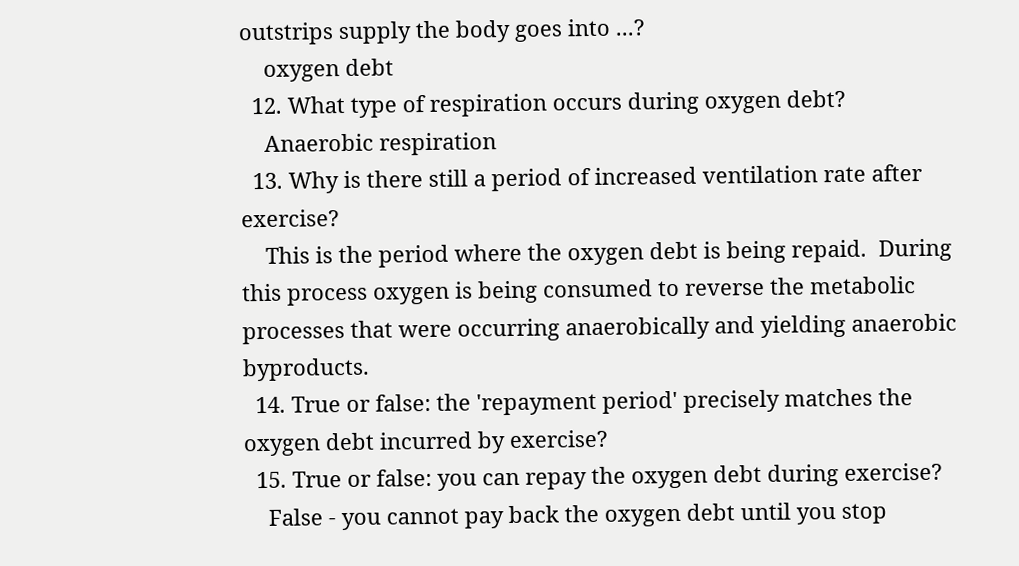outstrips supply the body goes into ...?
    oxygen debt
  12. What type of respiration occurs during oxygen debt?
    Anaerobic respiration
  13. Why is there still a period of increased ventilation rate after exercise?
    This is the period where the oxygen debt is being repaid.  During this process oxygen is being consumed to reverse the metabolic processes that were occurring anaerobically and yielding anaerobic byproducts.
  14. True or false: the 'repayment period' precisely matches the oxygen debt incurred by exercise?
  15. True or false: you can repay the oxygen debt during exercise?
    False - you cannot pay back the oxygen debt until you stop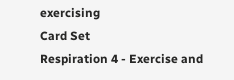exercising
Card Set
Respiration 4 - Exercise and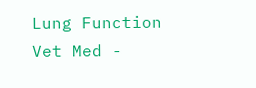Lung Function
Vet Med -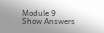Module 9
Show Answers